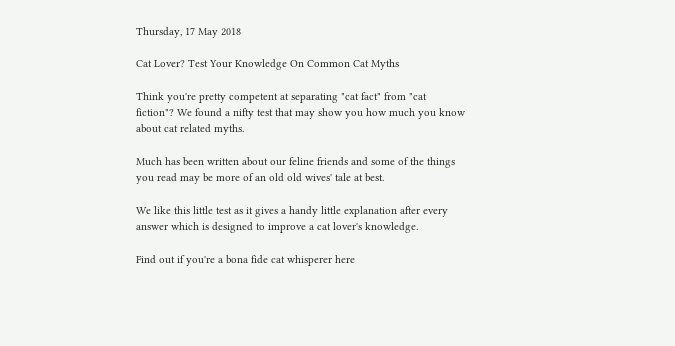Thursday, 17 May 2018

Cat Lover? Test Your Knowledge On Common Cat Myths

Think you're pretty competent at separating "cat fact" from "cat fiction"? We found a nifty test that may show you how much you know about cat related myths.

Much has been written about our feline friends and some of the things you read may be more of an old old wives' tale at best.

We like this little test as it gives a handy little explanation after every answer which is designed to improve a cat lover's knowledge.

Find out if you're a bona fide cat whisperer here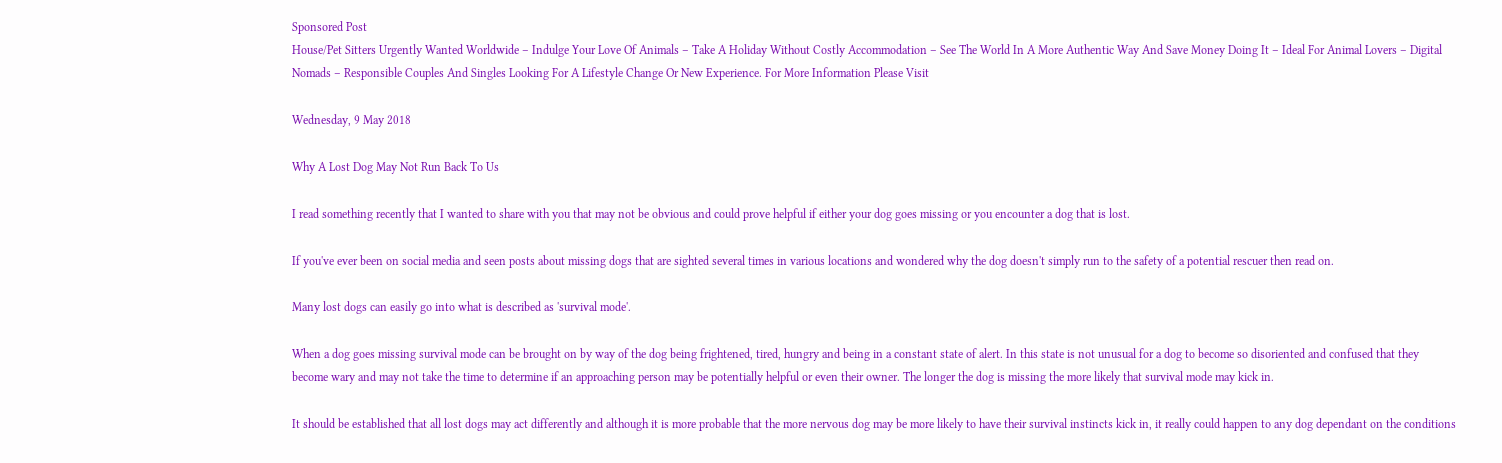Sponsored Post
House/Pet Sitters Urgently Wanted Worldwide – Indulge Your Love Of Animals – Take A Holiday Without Costly Accommodation – See The World In A More Authentic Way And Save Money Doing It – Ideal For Animal Lovers – Digital Nomads – Responsible Couples And Singles Looking For A Lifestyle Change Or New Experience. For More Information Please Visit

Wednesday, 9 May 2018

Why A Lost Dog May Not Run Back To Us

I read something recently that I wanted to share with you that may not be obvious and could prove helpful if either your dog goes missing or you encounter a dog that is lost.

If you've ever been on social media and seen posts about missing dogs that are sighted several times in various locations and wondered why the dog doesn't simply run to the safety of a potential rescuer then read on.

Many lost dogs can easily go into what is described as 'survival mode'.

When a dog goes missing survival mode can be brought on by way of the dog being frightened, tired, hungry and being in a constant state of alert. In this state is not unusual for a dog to become so disoriented and confused that they become wary and may not take the time to determine if an approaching person may be potentially helpful or even their owner. The longer the dog is missing the more likely that survival mode may kick in.

It should be established that all lost dogs may act differently and although it is more probable that the more nervous dog may be more likely to have their survival instincts kick in, it really could happen to any dog dependant on the conditions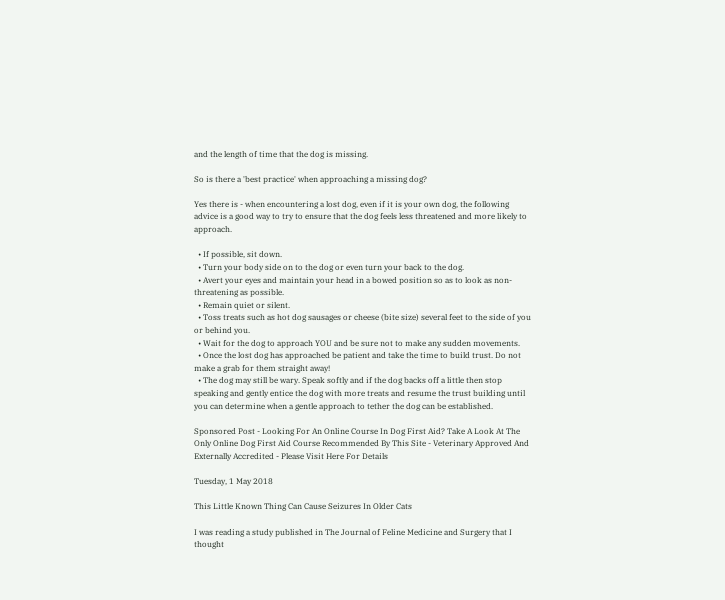and the length of time that the dog is missing.

So is there a 'best practice' when approaching a missing dog?

Yes there is - when encountering a lost dog, even if it is your own dog, the following advice is a good way to try to ensure that the dog feels less threatened and more likely to approach.

  • If possible, sit down.
  • Turn your body side on to the dog or even turn your back to the dog.
  • Avert your eyes and maintain your head in a bowed position so as to look as non-threatening as possible.
  • Remain quiet or silent.
  • Toss treats such as hot dog sausages or cheese (bite size) several feet to the side of you or behind you.
  • Wait for the dog to approach YOU and be sure not to make any sudden movements.
  • Once the lost dog has approached be patient and take the time to build trust. Do not make a grab for them straight away!
  • The dog may still be wary. Speak softly and if the dog backs off a little then stop speaking and gently entice the dog with more treats and resume the trust building until you can determine when a gentle approach to tether the dog can be established.

Sponsored Post - Looking For An Online Course In Dog First Aid? Take A Look At The Only Online Dog First Aid Course Recommended By This Site - Veterinary Approved And Externally Accredited - Please Visit Here For Details

Tuesday, 1 May 2018

This Little Known Thing Can Cause Seizures In Older Cats

I was reading a study published in The Journal of Feline Medicine and Surgery that I thought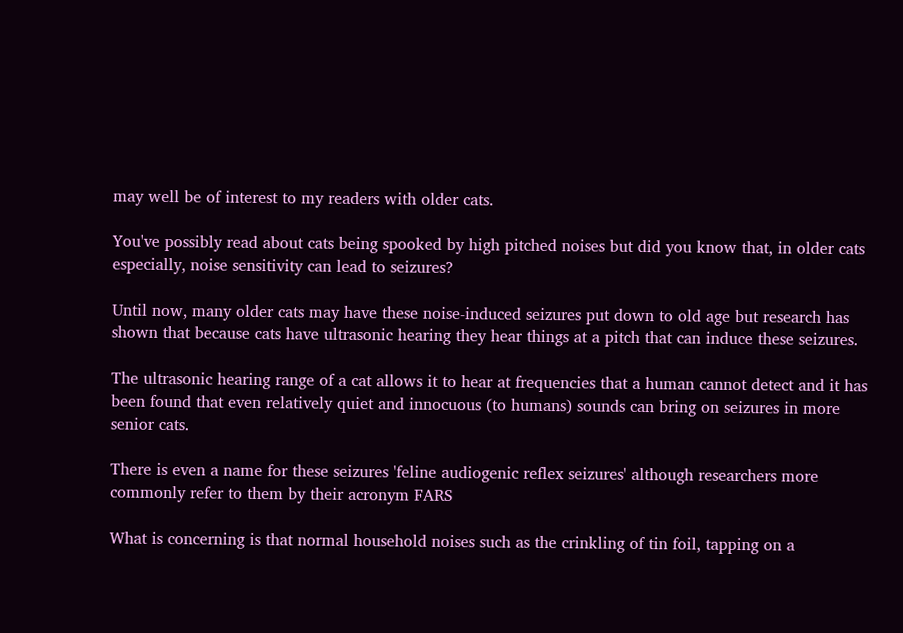may well be of interest to my readers with older cats.

You've possibly read about cats being spooked by high pitched noises but did you know that, in older cats especially, noise sensitivity can lead to seizures?

Until now, many older cats may have these noise-induced seizures put down to old age but research has shown that because cats have ultrasonic hearing they hear things at a pitch that can induce these seizures.

The ultrasonic hearing range of a cat allows it to hear at frequencies that a human cannot detect and it has been found that even relatively quiet and innocuous (to humans) sounds can bring on seizures in more senior cats.

There is even a name for these seizures 'feline audiogenic reflex seizures' although researchers more commonly refer to them by their acronym FARS

What is concerning is that normal household noises such as the crinkling of tin foil, tapping on a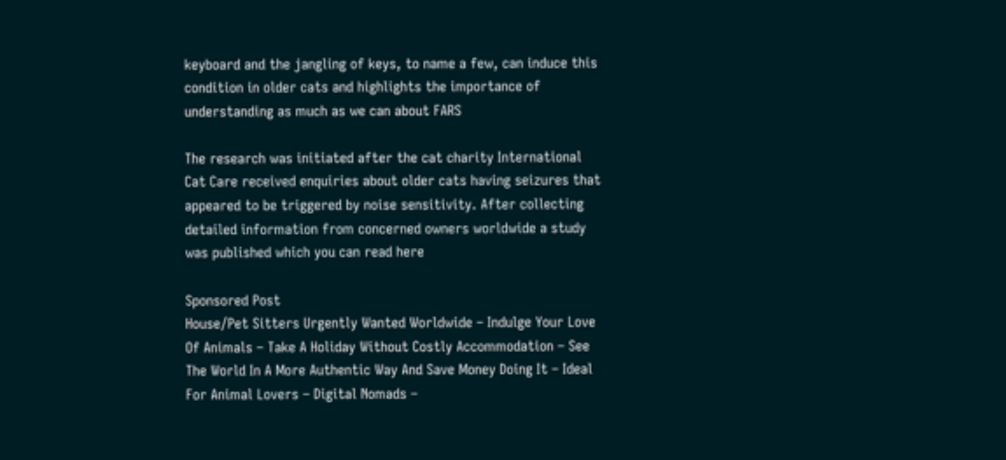keyboard and the jangling of keys, to name a few, can induce this condition in older cats and highlights the importance of understanding as much as we can about FARS

The research was initiated after the cat charity International Cat Care received enquiries about older cats having seizures that appeared to be triggered by noise sensitivity. After collecting detailed information from concerned owners worldwide a study was published which you can read here

Sponsored Post
House/Pet Sitters Urgently Wanted Worldwide – Indulge Your Love Of Animals – Take A Holiday Without Costly Accommodation – See The World In A More Authentic Way And Save Money Doing It – Ideal For Animal Lovers – Digital Nomads –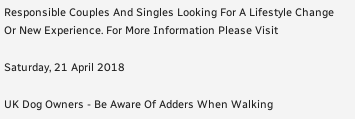Responsible Couples And Singles Looking For A Lifestyle Change Or New Experience. For More Information Please Visit

Saturday, 21 April 2018

UK Dog Owners - Be Aware Of Adders When Walking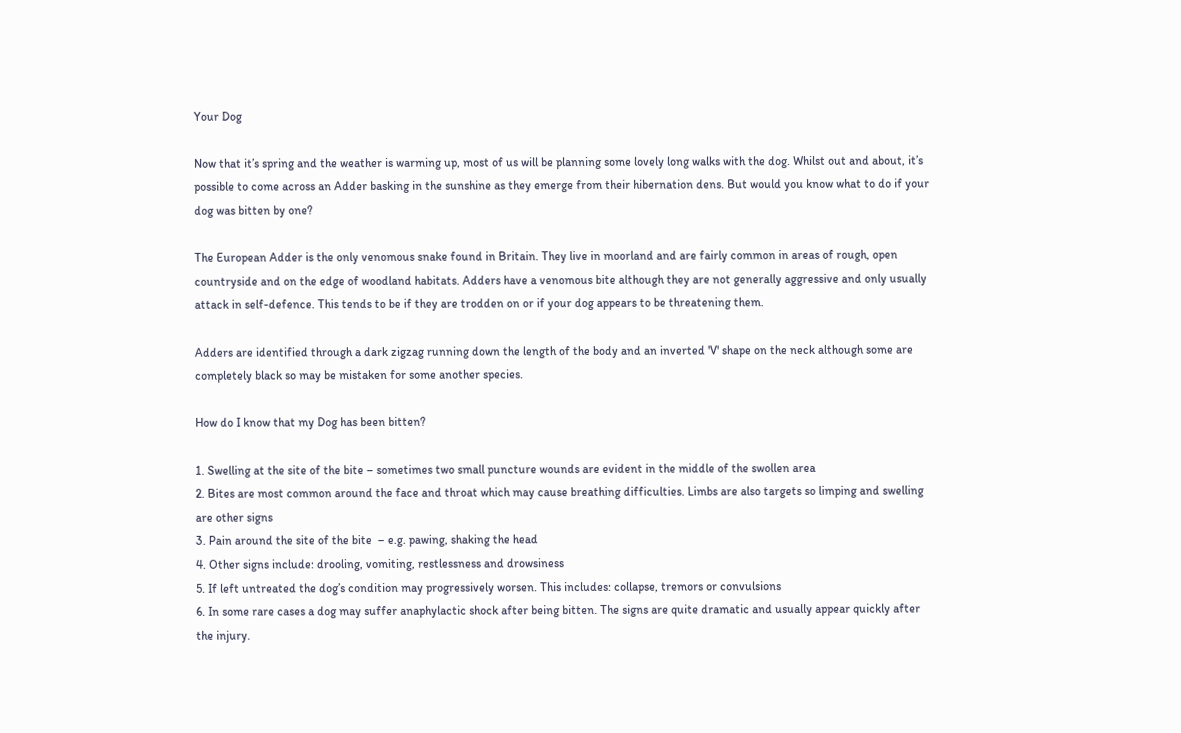Your Dog

Now that it’s spring and the weather is warming up, most of us will be planning some lovely long walks with the dog. Whilst out and about, it’s possible to come across an Adder basking in the sunshine as they emerge from their hibernation dens. But would you know what to do if your dog was bitten by one?

The European Adder is the only venomous snake found in Britain. They live in moorland and are fairly common in areas of rough, open countryside and on the edge of woodland habitats. Adders have a venomous bite although they are not generally aggressive and only usually attack in self-defence. This tends to be if they are trodden on or if your dog appears to be threatening them.

Adders are identified through a dark zigzag running down the length of the body and an inverted 'V' shape on the neck although some are completely black so may be mistaken for some another species.

How do I know that my Dog has been bitten?

1. Swelling at the site of the bite – sometimes two small puncture wounds are evident in the middle of the swollen area
2. Bites are most common around the face and throat which may cause breathing difficulties. Limbs are also targets so limping and swelling are other signs
3. Pain around the site of the bite  – e.g. pawing, shaking the head
4. Other signs include: drooling, vomiting, restlessness and drowsiness
5. If left untreated the dog’s condition may progressively worsen. This includes: collapse, tremors or convulsions
6. In some rare cases a dog may suffer anaphylactic shock after being bitten. The signs are quite dramatic and usually appear quickly after the injury.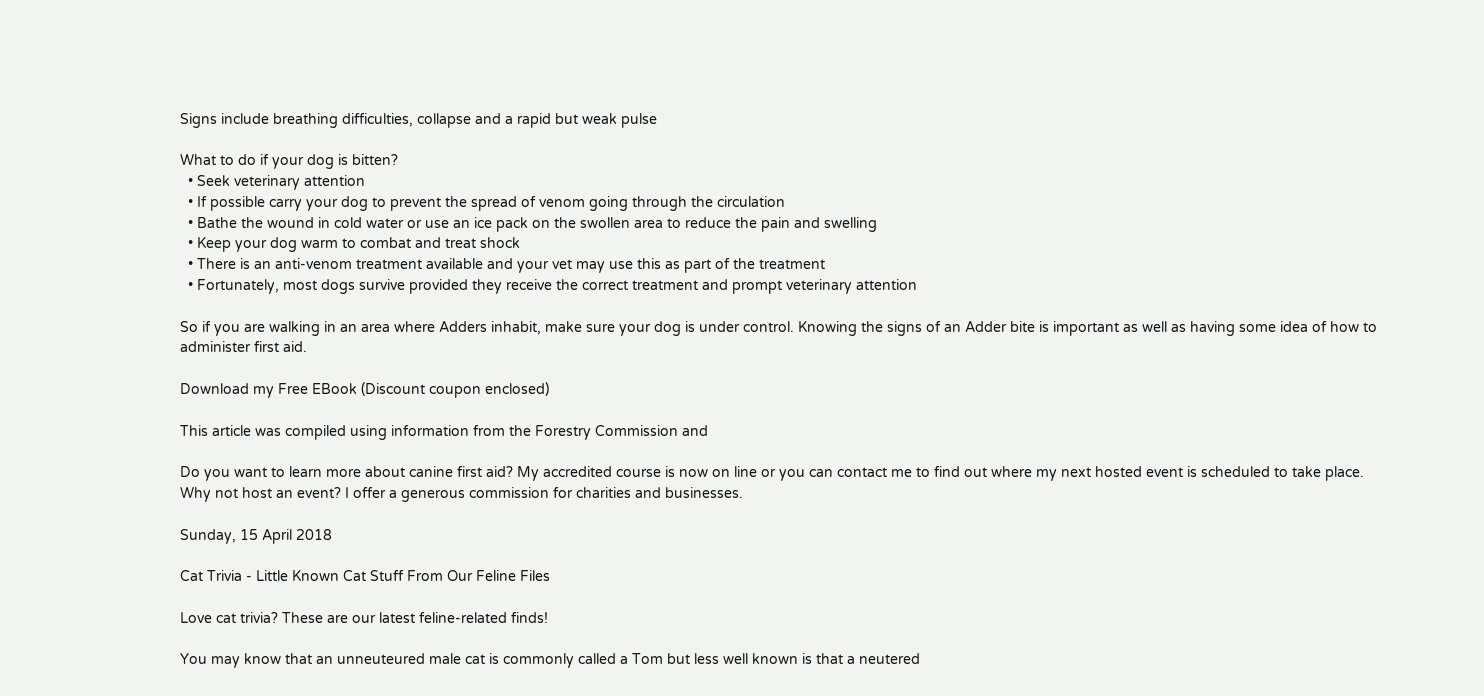Signs include breathing difficulties, collapse and a rapid but weak pulse

What to do if your dog is bitten?
  • Seek veterinary attention
  • If possible carry your dog to prevent the spread of venom going through the circulation
  • Bathe the wound in cold water or use an ice pack on the swollen area to reduce the pain and swelling
  • Keep your dog warm to combat and treat shock
  • There is an anti-venom treatment available and your vet may use this as part of the treatment
  • Fortunately, most dogs survive provided they receive the correct treatment and prompt veterinary attention

So if you are walking in an area where Adders inhabit, make sure your dog is under control. Knowing the signs of an Adder bite is important as well as having some idea of how to administer first aid.

Download my Free EBook (Discount coupon enclosed)

This article was compiled using information from the Forestry Commission and

Do you want to learn more about canine first aid? My accredited course is now on line or you can contact me to find out where my next hosted event is scheduled to take place. Why not host an event? I offer a generous commission for charities and businesses.

Sunday, 15 April 2018

Cat Trivia - Little Known Cat Stuff From Our Feline Files

Love cat trivia? These are our latest feline-related finds!

You may know that an unneuteured male cat is commonly called a Tom but less well known is that a neutered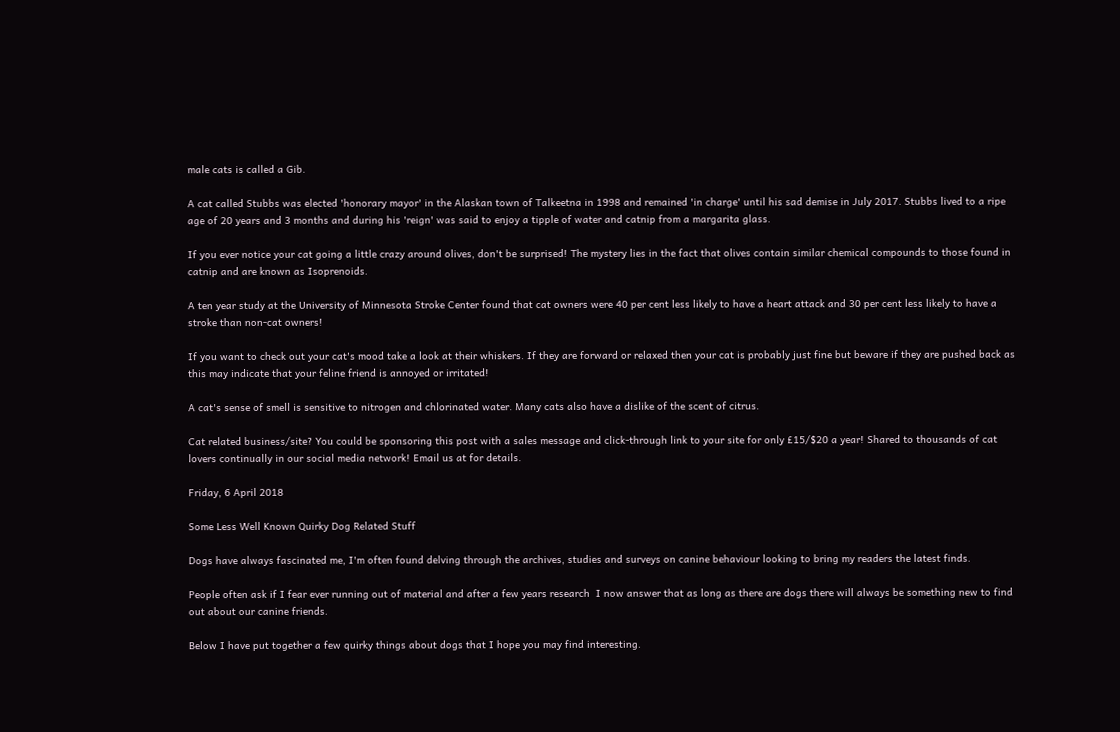male cats is called a Gib.

A cat called Stubbs was elected 'honorary mayor' in the Alaskan town of Talkeetna in 1998 and remained 'in charge' until his sad demise in July 2017. Stubbs lived to a ripe age of 20 years and 3 months and during his 'reign' was said to enjoy a tipple of water and catnip from a margarita glass.

If you ever notice your cat going a little crazy around olives, don't be surprised! The mystery lies in the fact that olives contain similar chemical compounds to those found in catnip and are known as Isoprenoids.

A ten year study at the University of Minnesota Stroke Center found that cat owners were 40 per cent less likely to have a heart attack and 30 per cent less likely to have a stroke than non-cat owners!

If you want to check out your cat's mood take a look at their whiskers. If they are forward or relaxed then your cat is probably just fine but beware if they are pushed back as this may indicate that your feline friend is annoyed or irritated!

A cat's sense of smell is sensitive to nitrogen and chlorinated water. Many cats also have a dislike of the scent of citrus.

Cat related business/site? You could be sponsoring this post with a sales message and click-through link to your site for only £15/$20 a year! Shared to thousands of cat lovers continually in our social media network! Email us at for details.

Friday, 6 April 2018

Some Less Well Known Quirky Dog Related Stuff

Dogs have always fascinated me, I'm often found delving through the archives, studies and surveys on canine behaviour looking to bring my readers the latest finds.

People often ask if I fear ever running out of material and after a few years research  I now answer that as long as there are dogs there will always be something new to find out about our canine friends.

Below I have put together a few quirky things about dogs that I hope you may find interesting.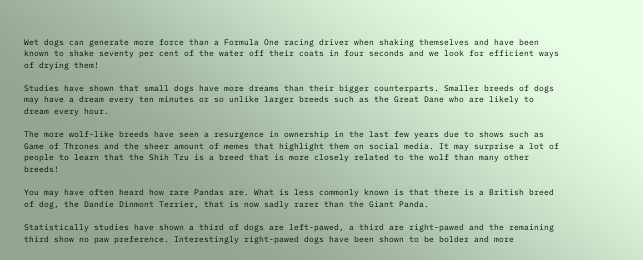Wet dogs can generate more force than a Formula One racing driver when shaking themselves and have been known to shake seventy per cent of the water off their coats in four seconds and we look for efficient ways of drying them!

Studies have shown that small dogs have more dreams than their bigger counterparts. Smaller breeds of dogs may have a dream every ten minutes or so unlike larger breeds such as the Great Dane who are likely to dream every hour.

The more wolf-like breeds have seen a resurgence in ownership in the last few years due to shows such as Game of Thrones and the sheer amount of memes that highlight them on social media. It may surprise a lot of people to learn that the Shih Tzu is a breed that is more closely related to the wolf than many other breeds!

You may have often heard how rare Pandas are. What is less commonly known is that there is a British breed of dog, the Dandie Dinmont Terrier, that is now sadly rarer than the Giant Panda.

Statistically studies have shown a third of dogs are left-pawed, a third are right-pawed and the remaining third show no paw preference. Interestingly right-pawed dogs have been shown to be bolder and more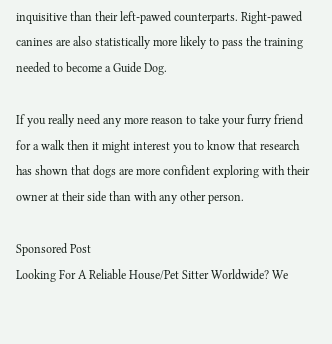inquisitive than their left-pawed counterparts. Right-pawed canines are also statistically more likely to pass the training needed to become a Guide Dog.

If you really need any more reason to take your furry friend for a walk then it might interest you to know that research has shown that dogs are more confident exploring with their owner at their side than with any other person.

Sponsored Post
Looking For A Reliable House/Pet Sitter Worldwide? We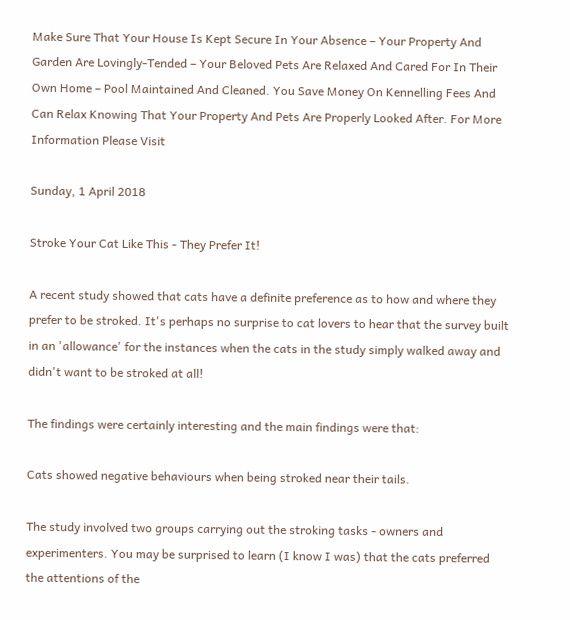Make Sure That Your House Is Kept Secure In Your Absence – Your Property And Garden Are Lovingly-Tended – Your Beloved Pets Are Relaxed And Cared For In Their Own Home – Pool Maintained And Cleaned. You Save Money On Kennelling Fees And Can Relax Knowing That Your Property And Pets Are Properly Looked After. For More Information Please Visit

Sunday, 1 April 2018

Stroke Your Cat Like This - They Prefer It!

A recent study showed that cats have a definite preference as to how and where they prefer to be stroked. It's perhaps no surprise to cat lovers to hear that the survey built in an 'allowance' for the instances when the cats in the study simply walked away and didn't want to be stroked at all!

The findings were certainly interesting and the main findings were that:

Cats showed negative behaviours when being stroked near their tails.

The study involved two groups carrying out the stroking tasks - owners and experimenters. You may be surprised to learn (I know I was) that the cats preferred the attentions of the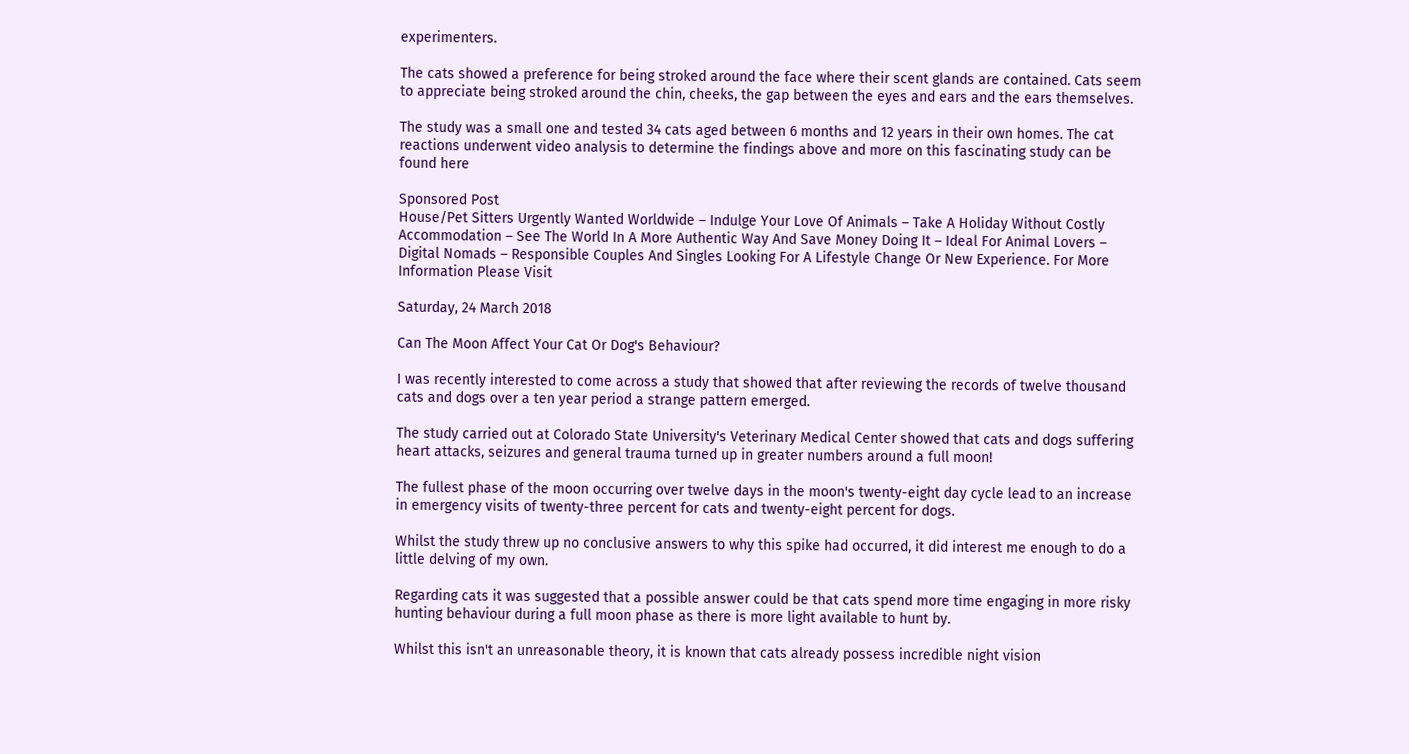experimenters.

The cats showed a preference for being stroked around the face where their scent glands are contained. Cats seem to appreciate being stroked around the chin, cheeks, the gap between the eyes and ears and the ears themselves.

The study was a small one and tested 34 cats aged between 6 months and 12 years in their own homes. The cat reactions underwent video analysis to determine the findings above and more on this fascinating study can be found here

Sponsored Post
House/Pet Sitters Urgently Wanted Worldwide – Indulge Your Love Of Animals – Take A Holiday Without Costly Accommodation – See The World In A More Authentic Way And Save Money Doing It – Ideal For Animal Lovers – Digital Nomads – Responsible Couples And Singles Looking For A Lifestyle Change Or New Experience. For More Information Please Visit

Saturday, 24 March 2018

Can The Moon Affect Your Cat Or Dog's Behaviour?

I was recently interested to come across a study that showed that after reviewing the records of twelve thousand cats and dogs over a ten year period a strange pattern emerged.

The study carried out at Colorado State University's Veterinary Medical Center showed that cats and dogs suffering heart attacks, seizures and general trauma turned up in greater numbers around a full moon!

The fullest phase of the moon occurring over twelve days in the moon's twenty-eight day cycle lead to an increase in emergency visits of twenty-three percent for cats and twenty-eight percent for dogs.

Whilst the study threw up no conclusive answers to why this spike had occurred, it did interest me enough to do a little delving of my own.

Regarding cats it was suggested that a possible answer could be that cats spend more time engaging in more risky hunting behaviour during a full moon phase as there is more light available to hunt by.

Whilst this isn't an unreasonable theory, it is known that cats already possess incredible night vision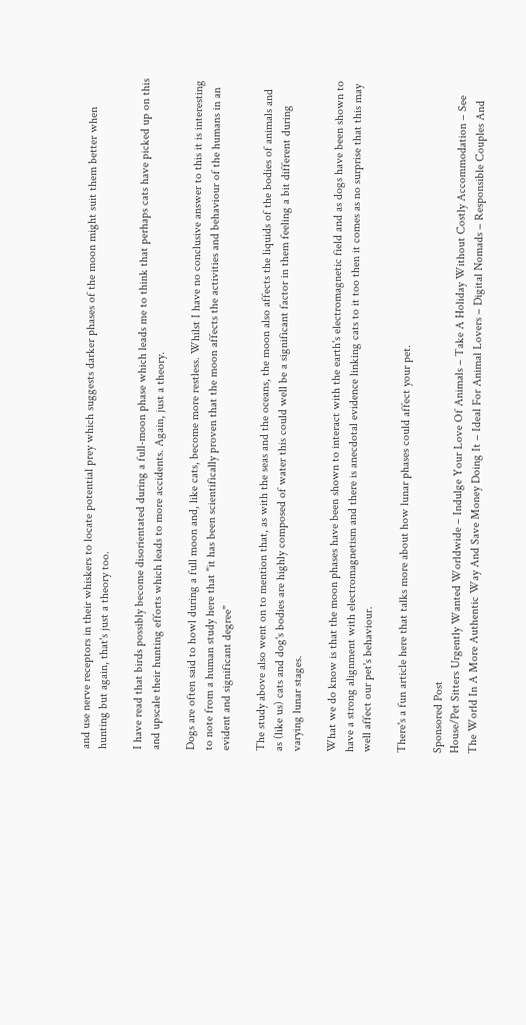and use nerve receptors in their whiskers to locate potential prey which suggests darker phases of the moon might suit them better when hunting but again, that's just a theory too.

I have read that birds possibly become disorientated during a full-moon phase which leads me to think that perhaps cats have picked up on this and upscale their hunting efforts which leads to more accidents. Again, just a theory.

Dogs are often said to howl during a full moon and, like cats, become more restless. Whilst I have no conclusive answer to this it is interesting to note from a human study here that "it has been scientifically proven that the moon affects the activities and behaviour of the humans in an evident and significant degree"

The study above also went on to mention that, as with the seas and the oceans, the moon also affects the liquids of the bodies of animals and as (like us) cats and dog's bodies are highly composed of water this could well be a significant factor in them feeling a bit different during varying lunar stages.

What we do know is that the moon phases have been shown to interact with the earth's electromagnetic field and as dogs have been shown to have a strong alignment with electromagnetism and there is anecdotal evidence linking cats to it too then it comes as no surprise that this may well affect our pet's behaviour.

There's a fun article here that talks more about how lunar phases could affect your pet.

Sponsored Post
House/Pet Sitters Urgently Wanted Worldwide – Indulge Your Love Of Animals – Take A Holiday Without Costly Accommodation – See The World In A More Authentic Way And Save Money Doing It – Ideal For Animal Lovers – Digital Nomads – Responsible Couples And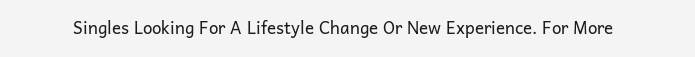Singles Looking For A Lifestyle Change Or New Experience. For More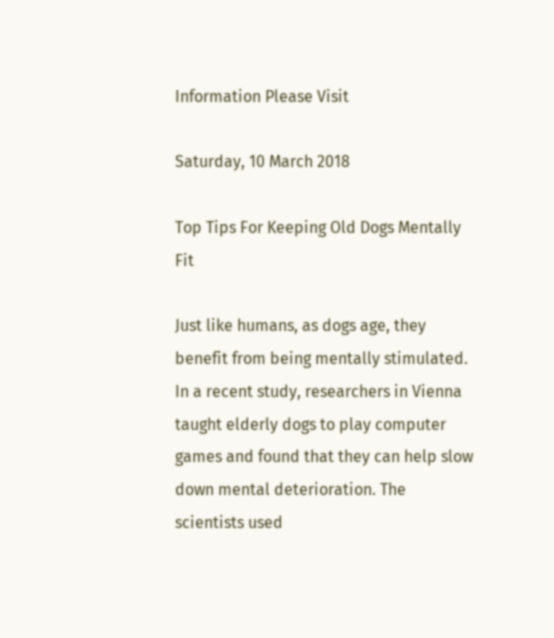Information Please Visit

Saturday, 10 March 2018

Top Tips For Keeping Old Dogs Mentally Fit

Just like humans, as dogs age, they benefit from being mentally stimulated.  In a recent study, researchers in Vienna taught elderly dogs to play computer games and found that they can help slow down mental deterioration. The scientists used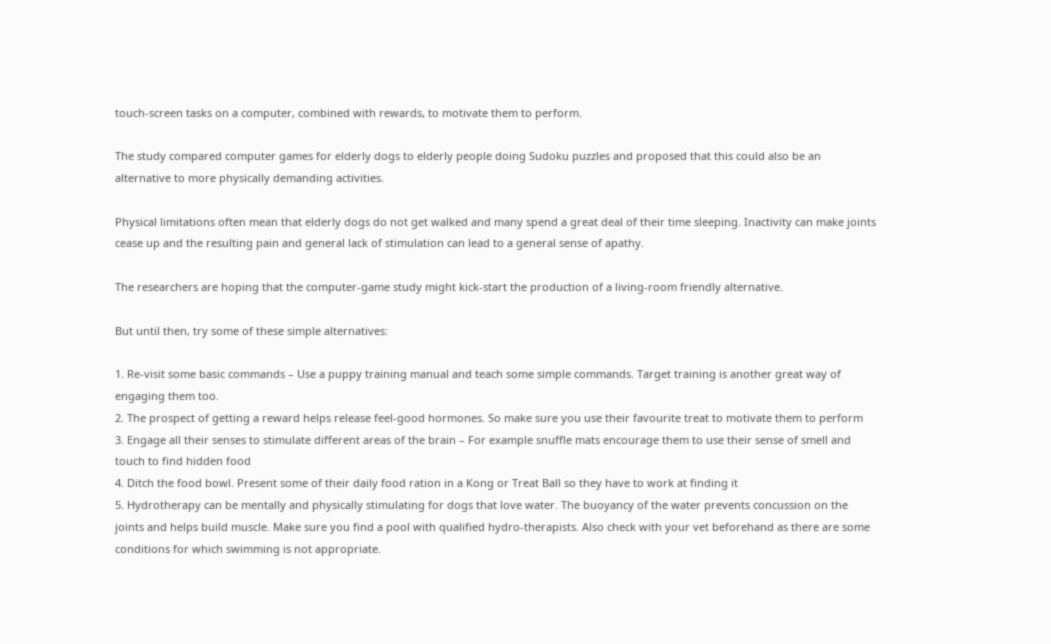touch-screen tasks on a computer, combined with rewards, to motivate them to perform.

The study compared computer games for elderly dogs to elderly people doing Sudoku puzzles and proposed that this could also be an alternative to more physically demanding activities.

Physical limitations often mean that elderly dogs do not get walked and many spend a great deal of their time sleeping. Inactivity can make joints cease up and the resulting pain and general lack of stimulation can lead to a general sense of apathy.

The researchers are hoping that the computer-game study might kick-start the production of a living-room friendly alternative.

But until then, try some of these simple alternatives:

1. Re-visit some basic commands – Use a puppy training manual and teach some simple commands. Target training is another great way of engaging them too.
2. The prospect of getting a reward helps release feel-good hormones. So make sure you use their favourite treat to motivate them to perform
3. Engage all their senses to stimulate different areas of the brain – For example snuffle mats encourage them to use their sense of smell and touch to find hidden food
4. Ditch the food bowl. Present some of their daily food ration in a Kong or Treat Ball so they have to work at finding it
5. Hydrotherapy can be mentally and physically stimulating for dogs that love water. The buoyancy of the water prevents concussion on the joints and helps build muscle. Make sure you find a pool with qualified hydro-therapists. Also check with your vet beforehand as there are some conditions for which swimming is not appropriate.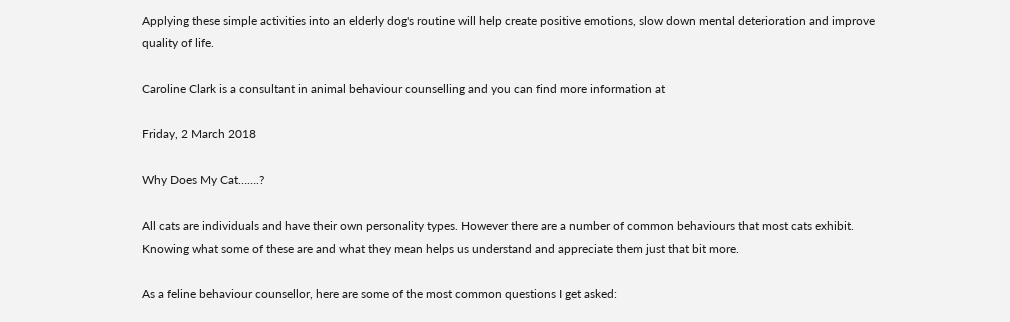Applying these simple activities into an elderly dog's routine will help create positive emotions, slow down mental deterioration and improve quality of life.

Caroline Clark is a consultant in animal behaviour counselling and you can find more information at

Friday, 2 March 2018

Why Does My Cat…….?

All cats are individuals and have their own personality types. However there are a number of common behaviours that most cats exhibit. Knowing what some of these are and what they mean helps us understand and appreciate them just that bit more.

As a feline behaviour counsellor, here are some of the most common questions I get asked: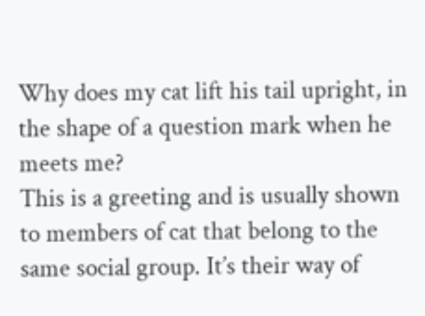Why does my cat lift his tail upright, in the shape of a question mark when he meets me?
This is a greeting and is usually shown to members of cat that belong to the same social group. It’s their way of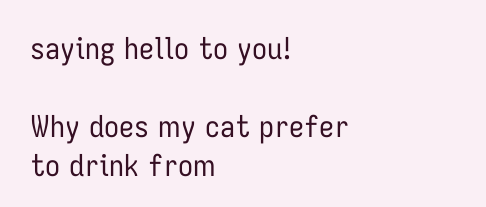saying hello to you!

Why does my cat prefer to drink from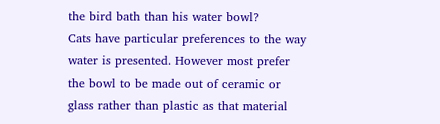the bird bath than his water bowl?
Cats have particular preferences to the way water is presented. However most prefer the bowl to be made out of ceramic or glass rather than plastic as that material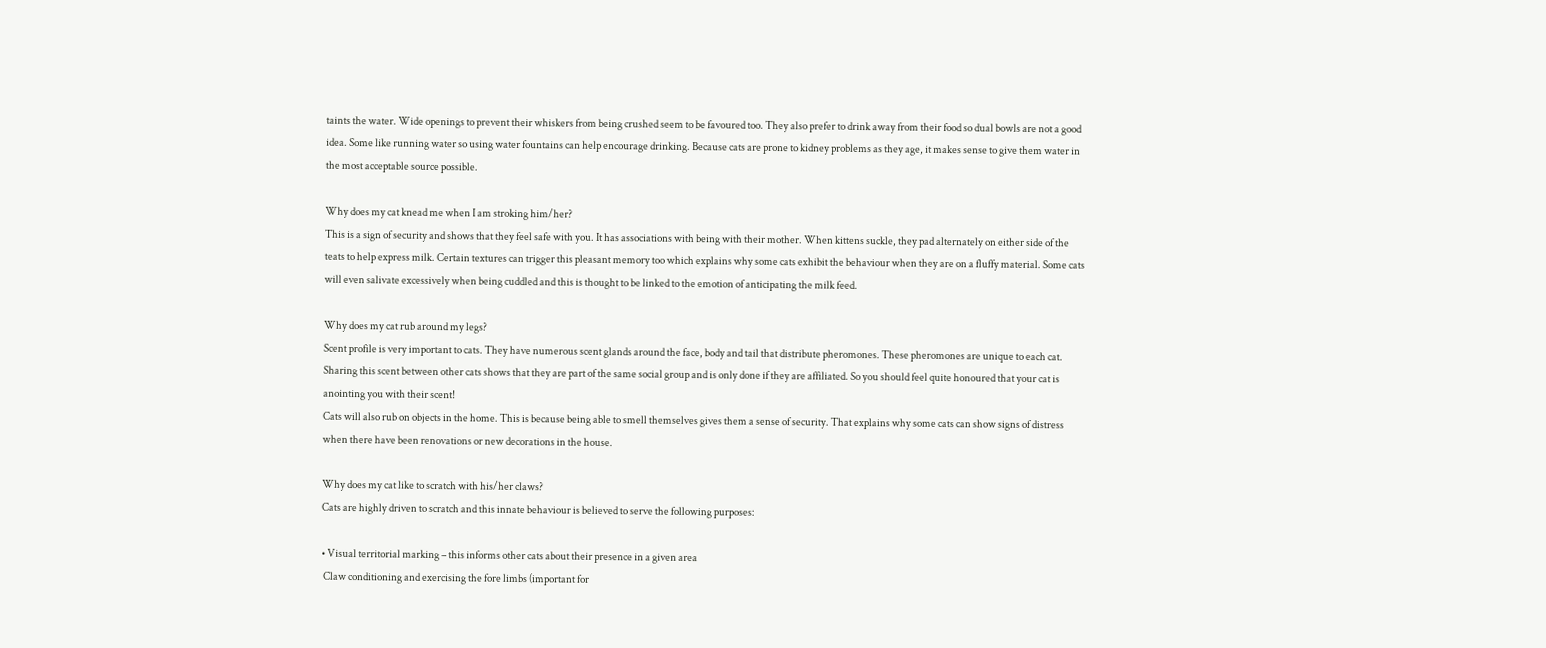taints the water. Wide openings to prevent their whiskers from being crushed seem to be favoured too. They also prefer to drink away from their food so dual bowls are not a good idea. Some like running water so using water fountains can help encourage drinking. Because cats are prone to kidney problems as they age, it makes sense to give them water in the most acceptable source possible.

Why does my cat knead me when I am stroking him/her?
This is a sign of security and shows that they feel safe with you. It has associations with being with their mother. When kittens suckle, they pad alternately on either side of the teats to help express milk. Certain textures can trigger this pleasant memory too which explains why some cats exhibit the behaviour when they are on a fluffy material. Some cats will even salivate excessively when being cuddled and this is thought to be linked to the emotion of anticipating the milk feed.

Why does my cat rub around my legs?
Scent profile is very important to cats. They have numerous scent glands around the face, body and tail that distribute pheromones. These pheromones are unique to each cat. Sharing this scent between other cats shows that they are part of the same social group and is only done if they are affiliated. So you should feel quite honoured that your cat is anointing you with their scent!
Cats will also rub on objects in the home. This is because being able to smell themselves gives them a sense of security. That explains why some cats can show signs of distress when there have been renovations or new decorations in the house.

Why does my cat like to scratch with his/her claws?
Cats are highly driven to scratch and this innate behaviour is believed to serve the following purposes:

• Visual territorial marking – this informs other cats about their presence in a given area
 Claw conditioning and exercising the fore limbs (important for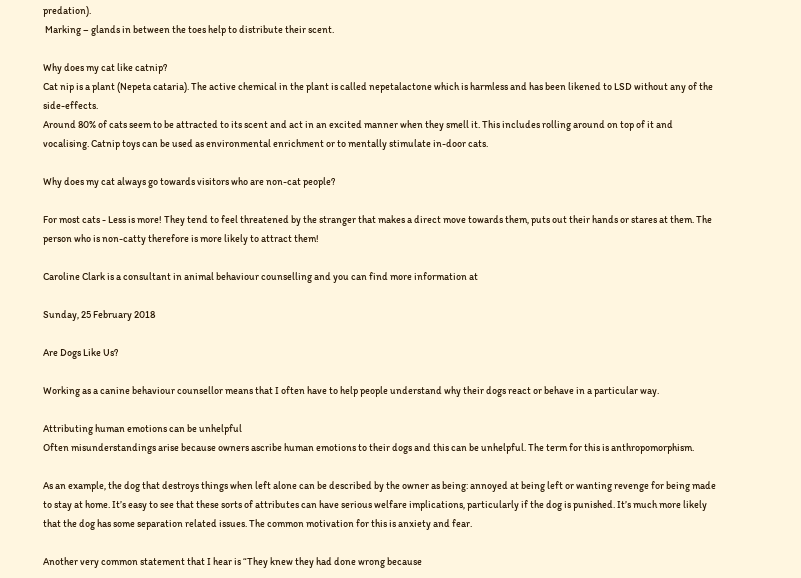predation).
 Marking – glands in between the toes help to distribute their scent.

Why does my cat like catnip?
Cat nip is a plant (Nepeta cataria). The active chemical in the plant is called nepetalactone which is harmless and has been likened to LSD without any of the side-effects.
Around 80% of cats seem to be attracted to its scent and act in an excited manner when they smell it. This includes rolling around on top of it and vocalising. Catnip toys can be used as environmental enrichment or to mentally stimulate in-door cats.

Why does my cat always go towards visitors who are non-cat people?

For most cats - Less is more! They tend to feel threatened by the stranger that makes a direct move towards them, puts out their hands or stares at them. The person who is non-catty therefore is more likely to attract them!

Caroline Clark is a consultant in animal behaviour counselling and you can find more information at

Sunday, 25 February 2018

Are Dogs Like Us?

Working as a canine behaviour counsellor means that I often have to help people understand why their dogs react or behave in a particular way.

Attributing human emotions can be unhelpful
Often misunderstandings arise because owners ascribe human emotions to their dogs and this can be unhelpful. The term for this is anthropomorphism.

As an example, the dog that destroys things when left alone can be described by the owner as being: annoyed at being left or wanting revenge for being made to stay at home. It’s easy to see that these sorts of attributes can have serious welfare implications, particularly if the dog is punished. It’s much more likely that the dog has some separation related issues. The common motivation for this is anxiety and fear.

Another very common statement that I hear is “They knew they had done wrong because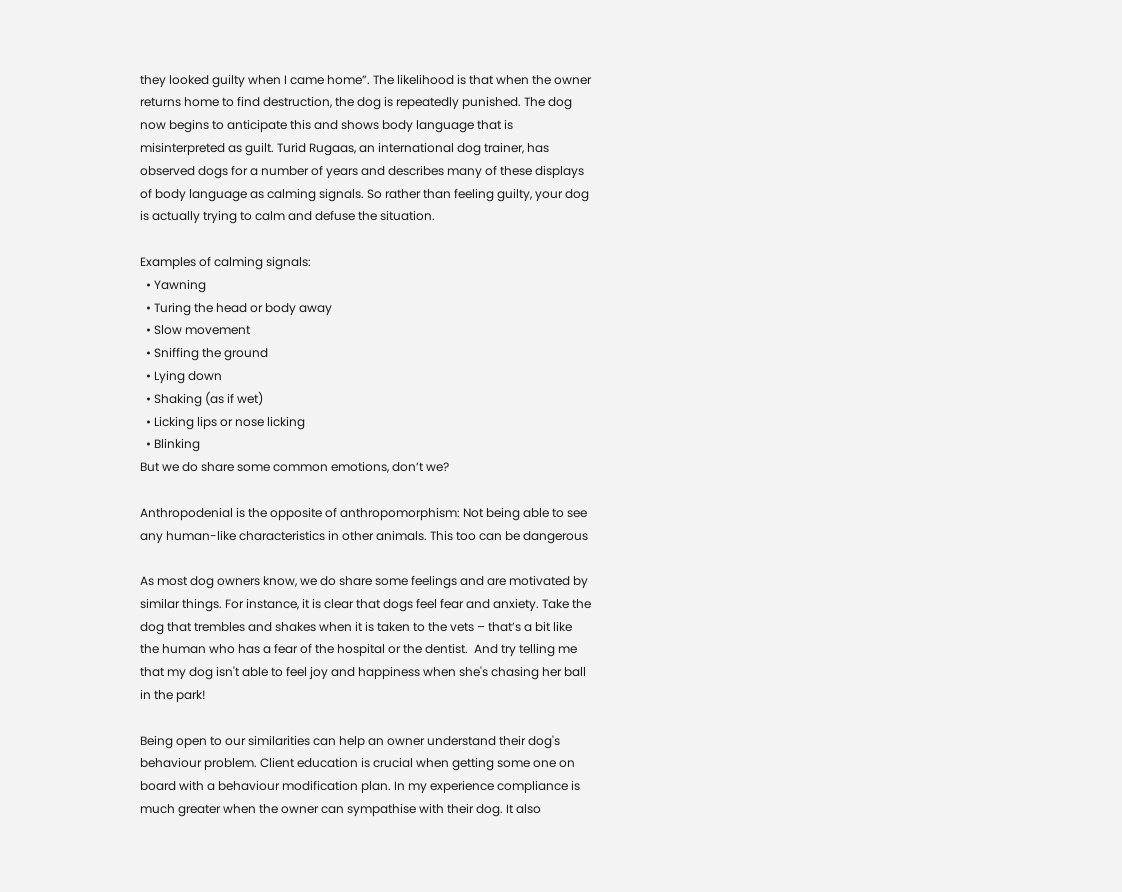they looked guilty when I came home”. The likelihood is that when the owner returns home to find destruction, the dog is repeatedly punished. The dog now begins to anticipate this and shows body language that is misinterpreted as guilt. Turid Rugaas, an international dog trainer, has observed dogs for a number of years and describes many of these displays of body language as calming signals. So rather than feeling guilty, your dog is actually trying to calm and defuse the situation.

Examples of calming signals:
  • Yawning
  • Turing the head or body away
  • Slow movement
  • Sniffing the ground
  • Lying down
  • Shaking (as if wet)
  • Licking lips or nose licking
  • Blinking
But we do share some common emotions, don’t we?

Anthropodenial is the opposite of anthropomorphism: Not being able to see any human-like characteristics in other animals. This too can be dangerous

As most dog owners know, we do share some feelings and are motivated by similar things. For instance, it is clear that dogs feel fear and anxiety. Take the dog that trembles and shakes when it is taken to the vets – that’s a bit like the human who has a fear of the hospital or the dentist.  And try telling me that my dog isn't able to feel joy and happiness when she's chasing her ball in the park!

Being open to our similarities can help an owner understand their dog's behaviour problem. Client education is crucial when getting some one on board with a behaviour modification plan. In my experience compliance is much greater when the owner can sympathise with their dog. It also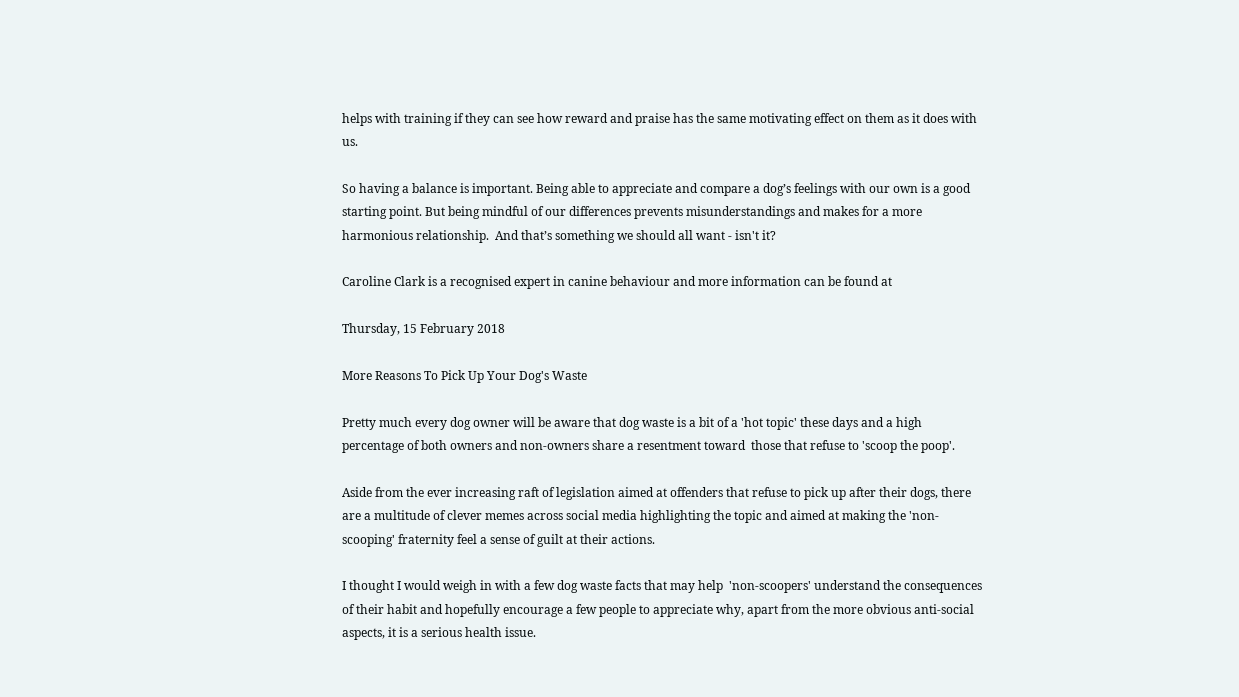helps with training if they can see how reward and praise has the same motivating effect on them as it does with us.

So having a balance is important. Being able to appreciate and compare a dog’s feelings with our own is a good starting point. But being mindful of our differences prevents misunderstandings and makes for a more harmonious relationship.  And that’s something we should all want - isn't it?

Caroline Clark is a recognised expert in canine behaviour and more information can be found at

Thursday, 15 February 2018

More Reasons To Pick Up Your Dog's Waste

Pretty much every dog owner will be aware that dog waste is a bit of a 'hot topic' these days and a high percentage of both owners and non-owners share a resentment toward  those that refuse to 'scoop the poop'.

Aside from the ever increasing raft of legislation aimed at offenders that refuse to pick up after their dogs, there are a multitude of clever memes across social media highlighting the topic and aimed at making the 'non-scooping' fraternity feel a sense of guilt at their actions.

I thought I would weigh in with a few dog waste facts that may help  'non-scoopers' understand the consequences of their habit and hopefully encourage a few people to appreciate why, apart from the more obvious anti-social aspects, it is a serious health issue.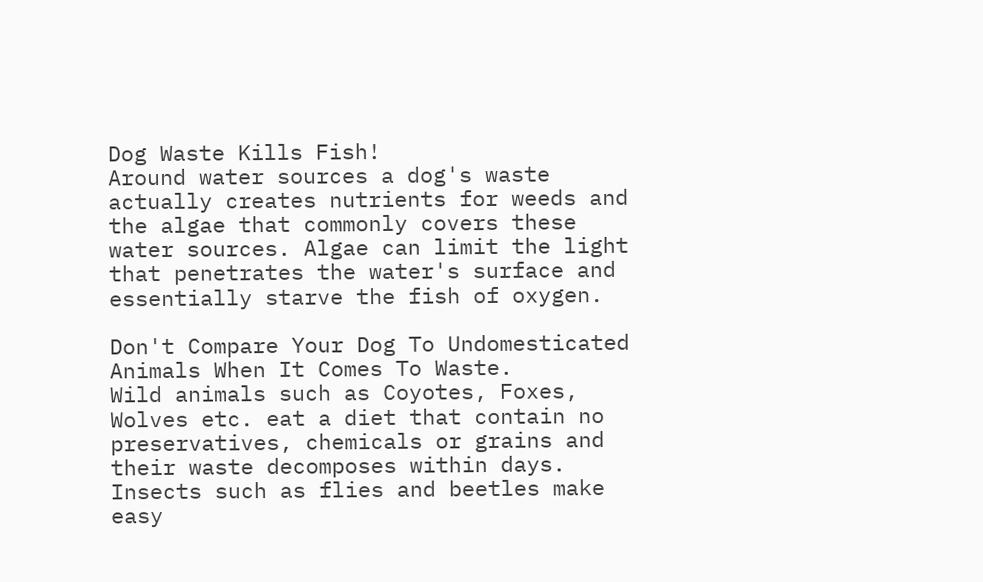Dog Waste Kills Fish!
Around water sources a dog's waste actually creates nutrients for weeds and the algae that commonly covers these water sources. Algae can limit the light that penetrates the water's surface and essentially starve the fish of oxygen.

Don't Compare Your Dog To Undomesticated Animals When It Comes To Waste.
Wild animals such as Coyotes, Foxes, Wolves etc. eat a diet that contain no preservatives, chemicals or grains and their waste decomposes within days. Insects such as flies and beetles make easy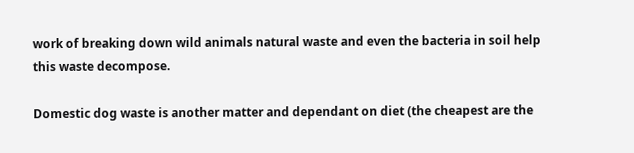work of breaking down wild animals natural waste and even the bacteria in soil help this waste decompose.

Domestic dog waste is another matter and dependant on diet (the cheapest are the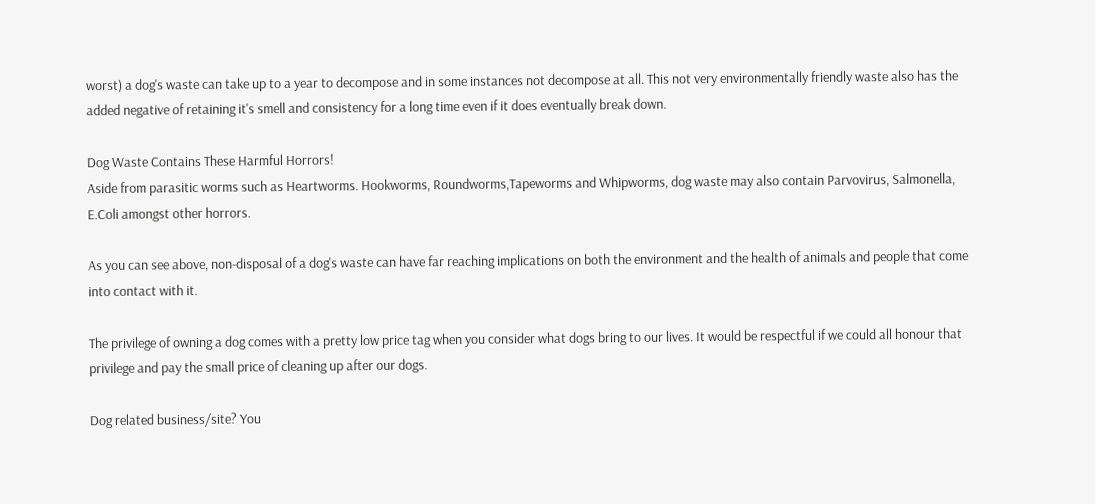worst) a dog's waste can take up to a year to decompose and in some instances not decompose at all. This not very environmentally friendly waste also has the added negative of retaining it's smell and consistency for a long time even if it does eventually break down.

Dog Waste Contains These Harmful Horrors!
Aside from parasitic worms such as Heartworms. Hookworms, Roundworms,Tapeworms and Whipworms, dog waste may also contain Parvovirus, Salmonella, E.Coli amongst other horrors.

As you can see above, non-disposal of a dog's waste can have far reaching implications on both the environment and the health of animals and people that come into contact with it.

The privilege of owning a dog comes with a pretty low price tag when you consider what dogs bring to our lives. It would be respectful if we could all honour that privilege and pay the small price of cleaning up after our dogs.

Dog related business/site? You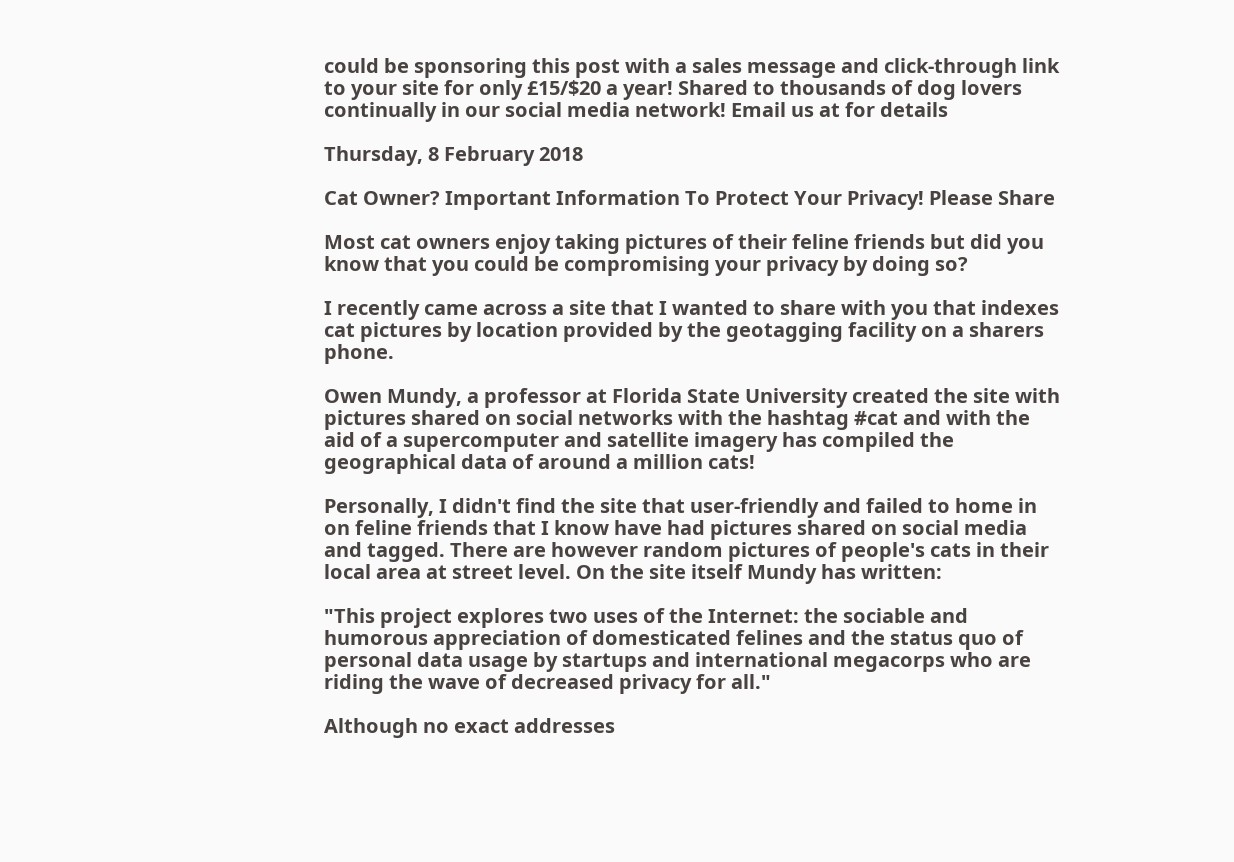could be sponsoring this post with a sales message and click-through link to your site for only £15/$20 a year! Shared to thousands of dog lovers continually in our social media network! Email us at for details

Thursday, 8 February 2018

Cat Owner? Important Information To Protect Your Privacy! Please Share

Most cat owners enjoy taking pictures of their feline friends but did you know that you could be compromising your privacy by doing so?

I recently came across a site that I wanted to share with you that indexes cat pictures by location provided by the geotagging facility on a sharers phone.

Owen Mundy, a professor at Florida State University created the site with pictures shared on social networks with the hashtag #cat and with the aid of a supercomputer and satellite imagery has compiled the geographical data of around a million cats!

Personally, I didn't find the site that user-friendly and failed to home in on feline friends that I know have had pictures shared on social media and tagged. There are however random pictures of people's cats in their local area at street level. On the site itself Mundy has written:

"This project explores two uses of the Internet: the sociable and humorous appreciation of domesticated felines and the status quo of personal data usage by startups and international megacorps who are riding the wave of decreased privacy for all."

Although no exact addresses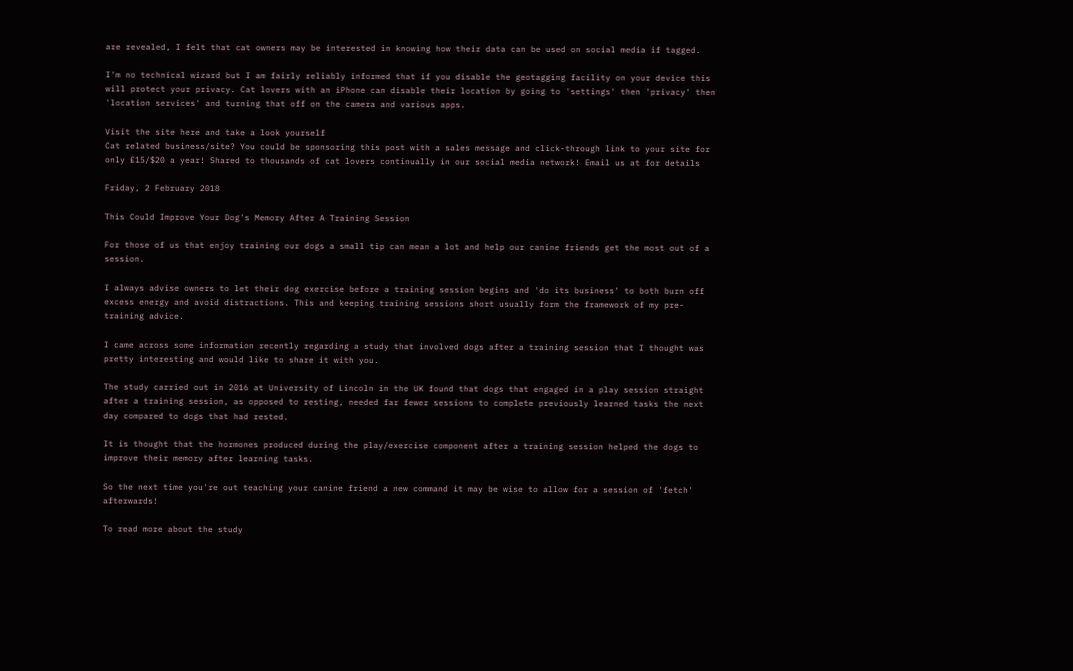are revealed, I felt that cat owners may be interested in knowing how their data can be used on social media if tagged.

I'm no technical wizard but I am fairly reliably informed that if you disable the geotagging facility on your device this will protect your privacy. Cat lovers with an iPhone can disable their location by going to 'settings' then 'privacy' then 'location services' and turning that off on the camera and various apps.

Visit the site here and take a look yourself
Cat related business/site? You could be sponsoring this post with a sales message and click-through link to your site for only £15/$20 a year! Shared to thousands of cat lovers continually in our social media network! Email us at for details

Friday, 2 February 2018

This Could Improve Your Dog's Memory After A Training Session

For those of us that enjoy training our dogs a small tip can mean a lot and help our canine friends get the most out of a session.

I always advise owners to let their dog exercise before a training session begins and 'do its business' to both burn off excess energy and avoid distractions. This and keeping training sessions short usually form the framework of my pre-training advice.

I came across some information recently regarding a study that involved dogs after a training session that I thought was pretty interesting and would like to share it with you.

The study carried out in 2016 at University of Lincoln in the UK found that dogs that engaged in a play session straight after a training session, as opposed to resting, needed far fewer sessions to complete previously learned tasks the next day compared to dogs that had rested.

It is thought that the hormones produced during the play/exercise component after a training session helped the dogs to improve their memory after learning tasks.

So the next time you're out teaching your canine friend a new command it may be wise to allow for a session of 'fetch' afterwards!

To read more about the study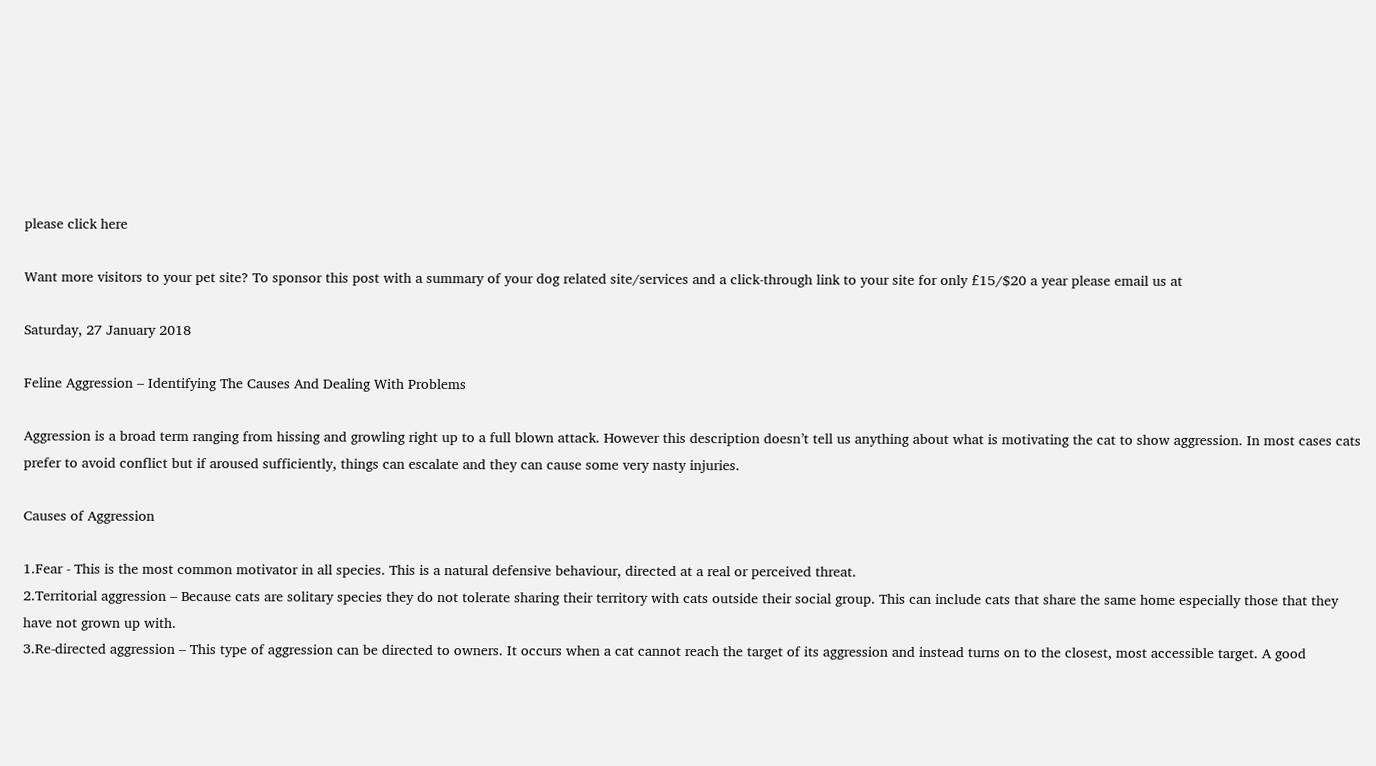please click here

Want more visitors to your pet site? To sponsor this post with a summary of your dog related site/services and a click-through link to your site for only £15/$20 a year please email us at

Saturday, 27 January 2018

Feline Aggression – Identifying The Causes And Dealing With Problems

Aggression is a broad term ranging from hissing and growling right up to a full blown attack. However this description doesn’t tell us anything about what is motivating the cat to show aggression. In most cases cats prefer to avoid conflict but if aroused sufficiently, things can escalate and they can cause some very nasty injuries.

Causes of Aggression

1.Fear - This is the most common motivator in all species. This is a natural defensive behaviour, directed at a real or perceived threat.
2.Territorial aggression – Because cats are solitary species they do not tolerate sharing their territory with cats outside their social group. This can include cats that share the same home especially those that they have not grown up with.
3.Re-directed aggression – This type of aggression can be directed to owners. It occurs when a cat cannot reach the target of its aggression and instead turns on to the closest, most accessible target. A good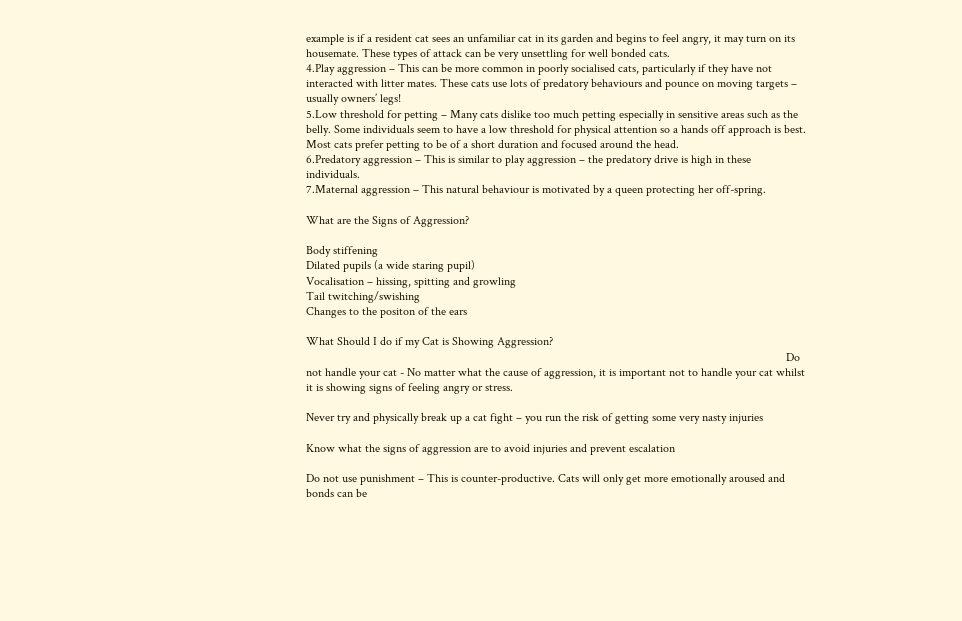example is if a resident cat sees an unfamiliar cat in its garden and begins to feel angry, it may turn on its housemate. These types of attack can be very unsettling for well bonded cats.
4.Play aggression – This can be more common in poorly socialised cats, particularly if they have not interacted with litter mates. These cats use lots of predatory behaviours and pounce on moving targets – usually owners’ legs!
5.Low threshold for petting – Many cats dislike too much petting especially in sensitive areas such as the belly. Some individuals seem to have a low threshold for physical attention so a hands off approach is best. Most cats prefer petting to be of a short duration and focused around the head.
6.Predatory aggression – This is similar to play aggression – the predatory drive is high in these individuals.
7.Maternal aggression – This natural behaviour is motivated by a queen protecting her off-spring.

What are the Signs of Aggression?

Body stiffening
Dilated pupils (a wide staring pupil)
Vocalisation – hissing, spitting and growling
Tail twitching/swishing
Changes to the positon of the ears

What Should I do if my Cat is Showing Aggression?
                                                                                                                                                                Do not handle your cat - No matter what the cause of aggression, it is important not to handle your cat whilst it is showing signs of feeling angry or stress.

Never try and physically break up a cat fight – you run the risk of getting some very nasty injuries

Know what the signs of aggression are to avoid injuries and prevent escalation

Do not use punishment – This is counter-productive. Cats will only get more emotionally aroused and bonds can be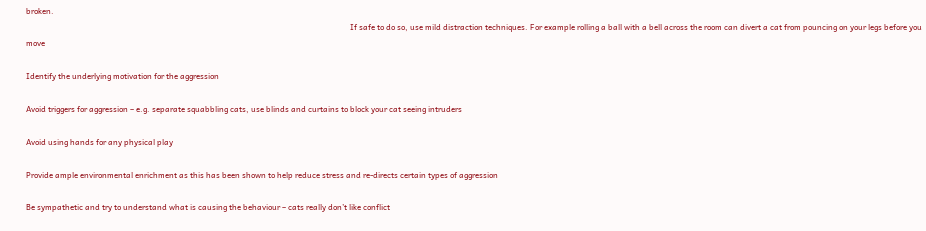broken.
                                                                                                                                                                  If safe to do so, use mild distraction techniques. For example rolling a ball with a bell across the room can divert a cat from pouncing on your legs before you move

Identify the underlying motivation for the aggression

Avoid triggers for aggression – e.g. separate squabbling cats, use blinds and curtains to block your cat seeing intruders

Avoid using hands for any physical play

Provide ample environmental enrichment as this has been shown to help reduce stress and re-directs certain types of aggression

Be sympathetic and try to understand what is causing the behaviour – cats really don’t like conflict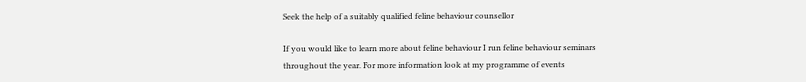Seek the help of a suitably qualified feline behaviour counsellor

If you would like to learn more about feline behaviour I run feline behaviour seminars throughout the year. For more information look at my programme of events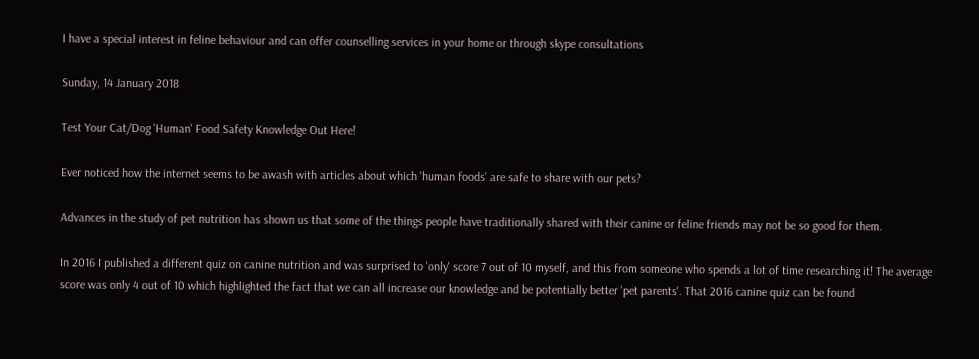I have a special interest in feline behaviour and can offer counselling services in your home or through skype consultations

Sunday, 14 January 2018

Test Your Cat/Dog 'Human' Food Safety Knowledge Out Here!

Ever noticed how the internet seems to be awash with articles about which 'human foods' are safe to share with our pets?

Advances in the study of pet nutrition has shown us that some of the things people have traditionally shared with their canine or feline friends may not be so good for them.

In 2016 I published a different quiz on canine nutrition and was surprised to 'only' score 7 out of 10 myself, and this from someone who spends a lot of time researching it! The average score was only 4 out of 10 which highlighted the fact that we can all increase our knowledge and be potentially better 'pet parents'. That 2016 canine quiz can be found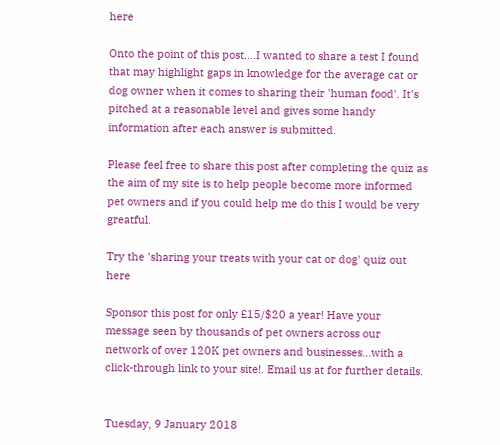here

Onto the point of this post....I wanted to share a test I found that may highlight gaps in knowledge for the average cat or dog owner when it comes to sharing their 'human food'. It's pitched at a reasonable level and gives some handy information after each answer is submitted.

Please feel free to share this post after completing the quiz as the aim of my site is to help people become more informed pet owners and if you could help me do this I would be very greatful.

Try the 'sharing your treats with your cat or dog' quiz out here

Sponsor this post for only £15/$20 a year! Have your message seen by thousands of pet owners across our network of over 120K pet owners and businesses...with a click-through link to your site!. Email us at for further details.


Tuesday, 9 January 2018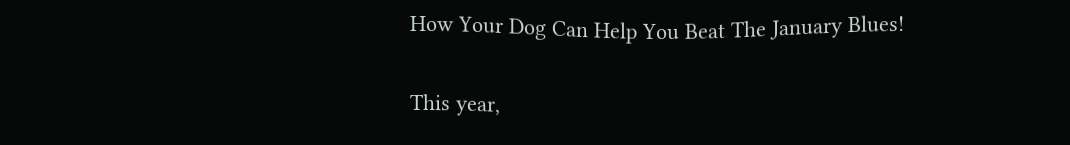How Your Dog Can Help You Beat The January Blues!

This year,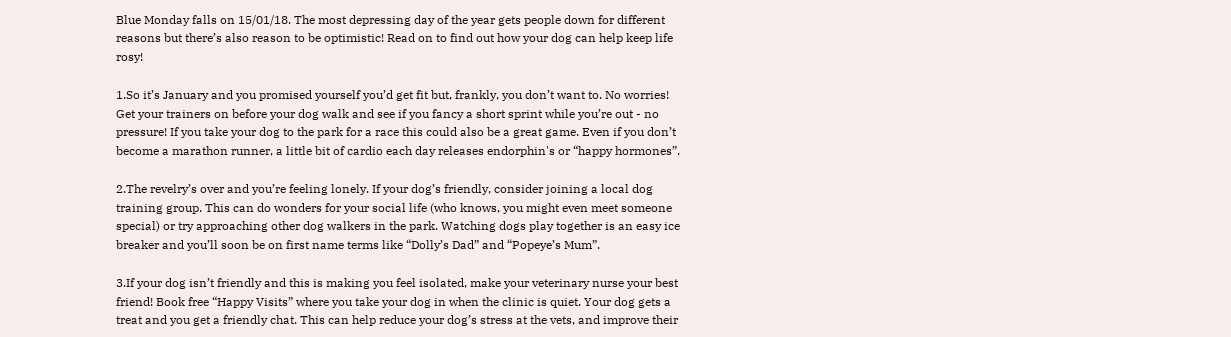Blue Monday falls on 15/01/18. The most depressing day of the year gets people down for different reasons but there’s also reason to be optimistic! Read on to find out how your dog can help keep life rosy!

1.So it’s January and you promised yourself you’d get fit but, frankly, you don’t want to. No worries! Get your trainers on before your dog walk and see if you fancy a short sprint while you’re out - no pressure! If you take your dog to the park for a race this could also be a great game. Even if you don’t become a marathon runner, a little bit of cardio each day releases endorphin's or “happy hormones”.

2.The revelry’s over and you’re feeling lonely. If your dog’s friendly, consider joining a local dog training group. This can do wonders for your social life (who knows, you might even meet someone special) or try approaching other dog walkers in the park. Watching dogs play together is an easy ice breaker and you’ll soon be on first name terms like “Dolly’s Dad” and “Popeye’s Mum”.

3.If your dog isn’t friendly and this is making you feel isolated, make your veterinary nurse your best friend! Book free “Happy Visits” where you take your dog in when the clinic is quiet. Your dog gets a treat and you get a friendly chat. This can help reduce your dog’s stress at the vets, and improve their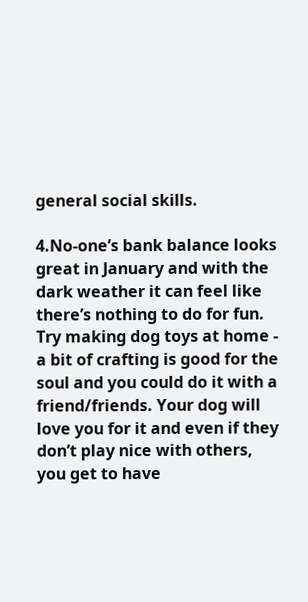general social skills.

4.No-one’s bank balance looks great in January and with the dark weather it can feel like there’s nothing to do for fun. Try making dog toys at home - a bit of crafting is good for the soul and you could do it with a friend/friends. Your dog will love you for it and even if they don’t play nice with others, you get to have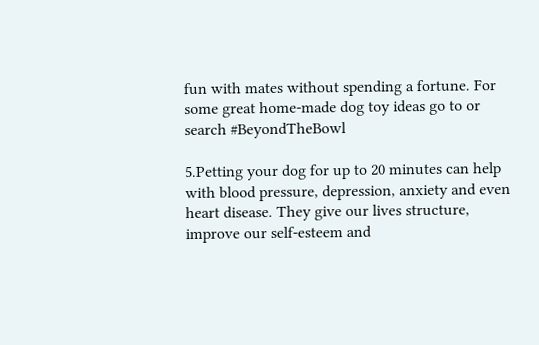fun with mates without spending a fortune. For some great home-made dog toy ideas go to or search #BeyondTheBowl

5.Petting your dog for up to 20 minutes can help with blood pressure, depression, anxiety and even heart disease. They give our lives structure, improve our self-esteem and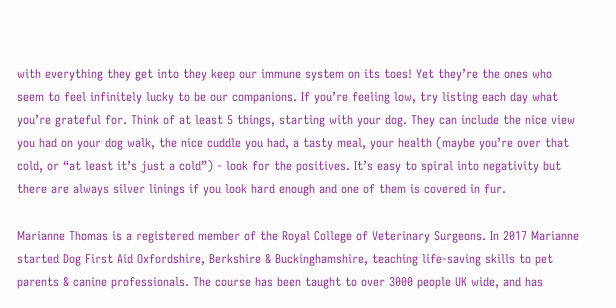with everything they get into they keep our immune system on its toes! Yet they’re the ones who seem to feel infinitely lucky to be our companions. If you’re feeling low, try listing each day what you’re grateful for. Think of at least 5 things, starting with your dog. They can include the nice view you had on your dog walk, the nice cuddle you had, a tasty meal, your health (maybe you’re over that cold, or “at least it’s just a cold”) - look for the positives. It’s easy to spiral into negativity but there are always silver linings if you look hard enough and one of them is covered in fur.

Marianne Thomas is a registered member of the Royal College of Veterinary Surgeons. In 2017 Marianne started Dog First Aid Oxfordshire, Berkshire & Buckinghamshire, teaching life-saving skills to pet parents & canine professionals. The course has been taught to over 3000 people UK wide, and has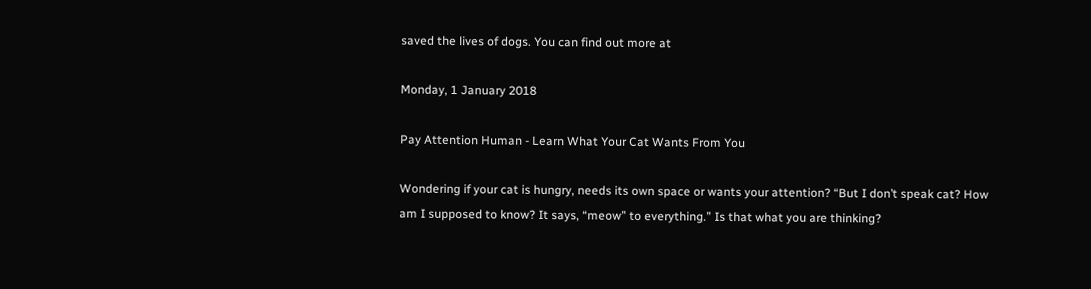saved the lives of dogs. You can find out more at

Monday, 1 January 2018

Pay Attention Human - Learn What Your Cat Wants From You

Wondering if your cat is hungry, needs its own space or wants your attention? “But I don’t speak cat? How am I supposed to know? It says, “meow” to everything.” Is that what you are thinking?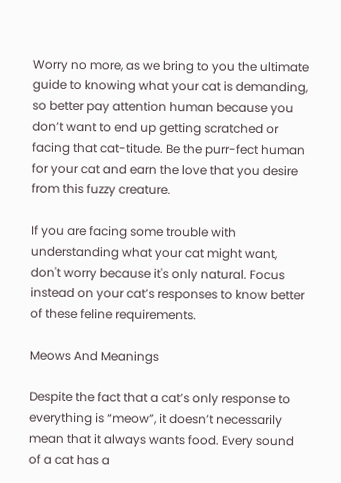Worry no more, as we bring to you the ultimate guide to knowing what your cat is demanding, so better pay attention human because you don’t want to end up getting scratched or facing that cat-titude. Be the purr-fect human for your cat and earn the love that you desire from this fuzzy creature.

If you are facing some trouble with understanding what your cat might want, don't worry because it's only natural. Focus instead on your cat’s responses to know better of these feline requirements.

Meows And Meanings

Despite the fact that a cat’s only response to everything is “meow”, it doesn’t necessarily mean that it always wants food. Every sound of a cat has a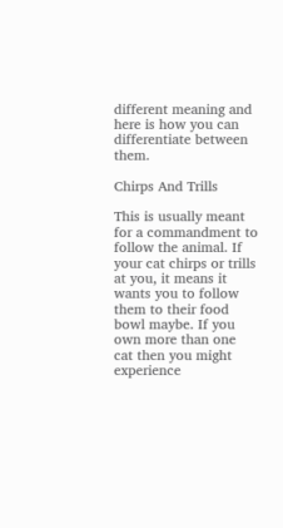different meaning and here is how you can differentiate between them.

Chirps And Trills

This is usually meant for a commandment to follow the animal. If your cat chirps or trills at you, it means it wants you to follow them to their food bowl maybe. If you own more than one cat then you might experience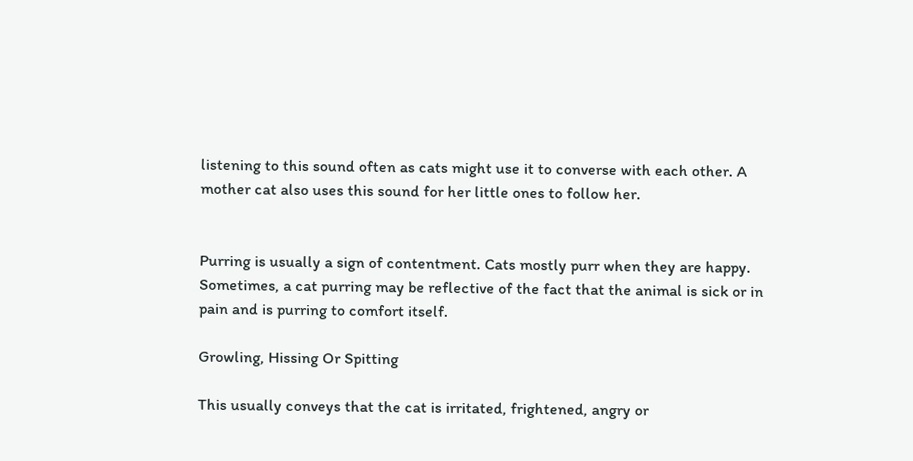listening to this sound often as cats might use it to converse with each other. A mother cat also uses this sound for her little ones to follow her.


Purring is usually a sign of contentment. Cats mostly purr when they are happy. Sometimes, a cat purring may be reflective of the fact that the animal is sick or in pain and is purring to comfort itself.

Growling, Hissing Or Spitting

This usually conveys that the cat is irritated, frightened, angry or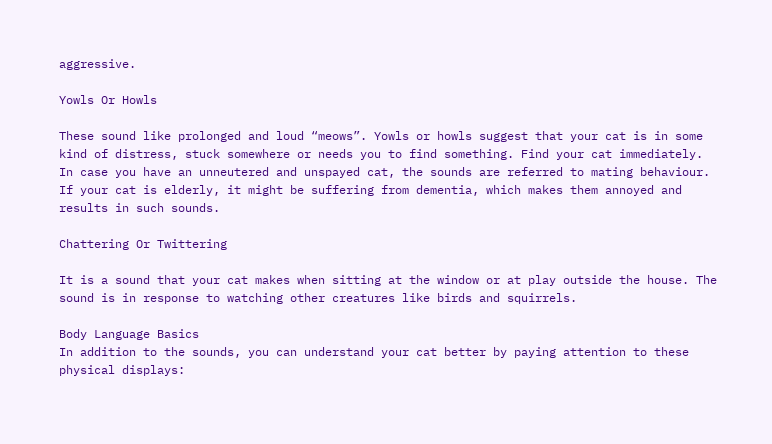aggressive.

Yowls Or Howls

These sound like prolonged and loud “meows”. Yowls or howls suggest that your cat is in some kind of distress, stuck somewhere or needs you to find something. Find your cat immediately. In case you have an unneutered and unspayed cat, the sounds are referred to mating behaviour. If your cat is elderly, it might be suffering from dementia, which makes them annoyed and results in such sounds.

Chattering Or Twittering

It is a sound that your cat makes when sitting at the window or at play outside the house. The sound is in response to watching other creatures like birds and squirrels.

Body Language Basics
In addition to the sounds, you can understand your cat better by paying attention to these physical displays: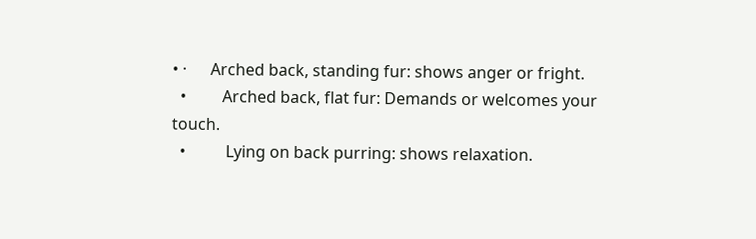• ·      Arched back, standing fur: shows anger or fright.
  •         Arched back, flat fur: Demands or welcomes your touch.
  •          Lying on back purring: shows relaxation.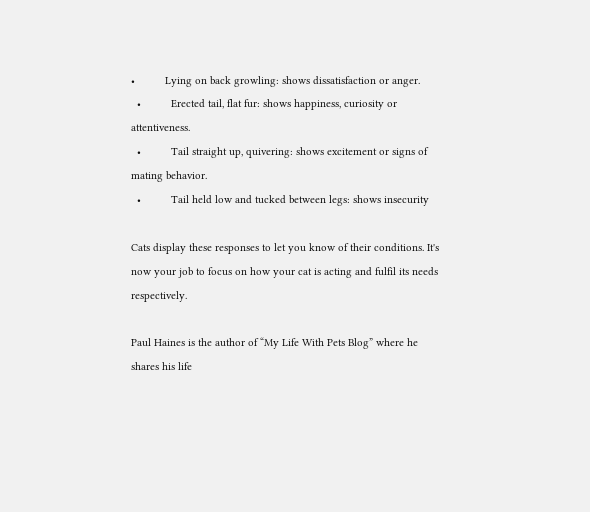•          Lying on back growling: shows dissatisfaction or anger.
  •          Erected tail, flat fur: shows happiness, curiosity or attentiveness.
  •          Tail straight up, quivering: shows excitement or signs of mating behavior.
  •          Tail held low and tucked between legs: shows insecurity

Cats display these responses to let you know of their conditions. It's now your job to focus on how your cat is acting and fulfil its needs respectively.

Paul Haines is the author of “My Life With Pets Blog” where he shares his life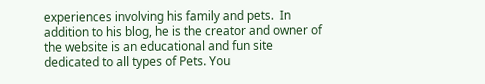experiences involving his family and pets.  In addition to his blog, he is the creator and owner of the website is an educational and fun site dedicated to all types of Pets. You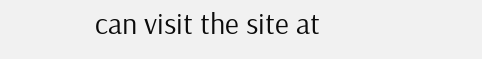can visit the site at